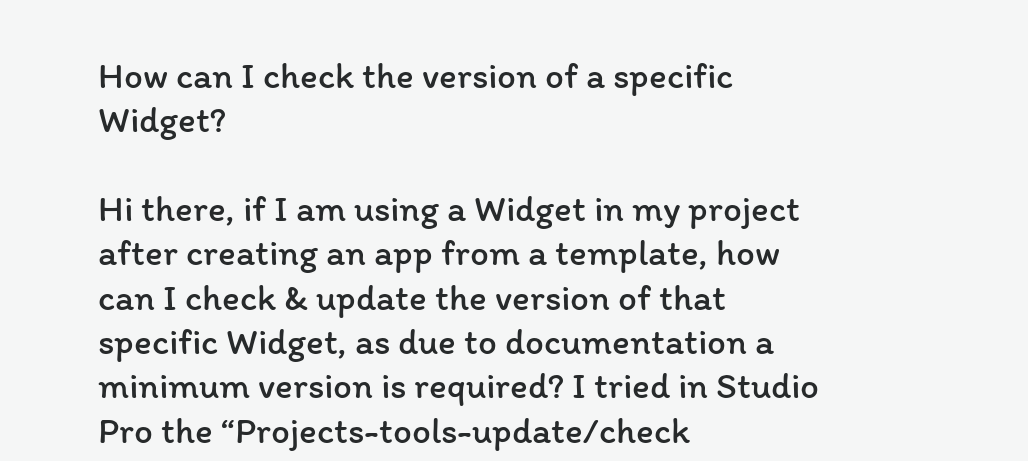How can I check the version of a specific Widget?

Hi there, if I am using a Widget in my project after creating an app from a template, how can I check & update the version of that specific Widget, as due to documentation a minimum version is required? I tried in Studio Pro the “Projects-tools-update/check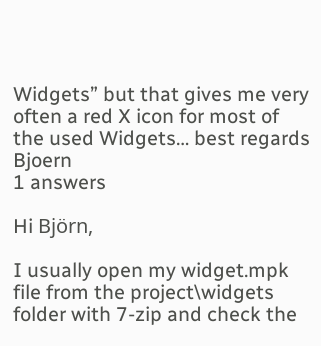Widgets” but that gives me very often a red X icon for most of the used Widgets… best regards Bjoern
1 answers

Hi Björn,

I usually open my widget.mpk file from the project\widgets folder with 7-zip and check the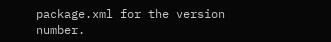package.xml for the version number.